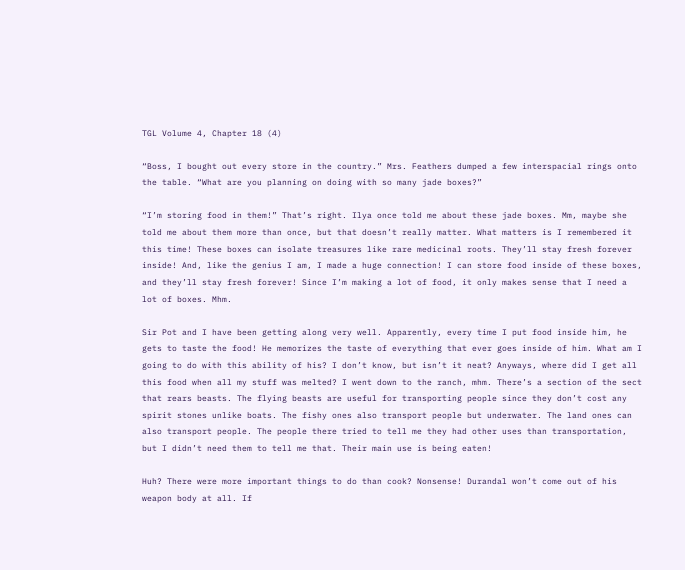TGL Volume 4, Chapter 18 (4)

“Boss, I bought out every store in the country.” Mrs. Feathers dumped a few interspacial rings onto the table. “What are you planning on doing with so many jade boxes?”

“I’m storing food in them!” That’s right. Ilya once told me about these jade boxes. Mm, maybe she told me about them more than once, but that doesn’t really matter. What matters is I remembered it this time! These boxes can isolate treasures like rare medicinal roots. They’ll stay fresh forever inside! And, like the genius I am, I made a huge connection! I can store food inside of these boxes, and they’ll stay fresh forever! Since I’m making a lot of food, it only makes sense that I need a lot of boxes. Mhm.

Sir Pot and I have been getting along very well. Apparently, every time I put food inside him, he gets to taste the food! He memorizes the taste of everything that ever goes inside of him. What am I going to do with this ability of his? I don’t know, but isn’t it neat? Anyways, where did I get all this food when all my stuff was melted? I went down to the ranch, mhm. There’s a section of the sect that rears beasts. The flying beasts are useful for transporting people since they don’t cost any spirit stones unlike boats. The fishy ones also transport people but underwater. The land ones can also transport people. The people there tried to tell me they had other uses than transportation, but I didn’t need them to tell me that. Their main use is being eaten!

Huh? There were more important things to do than cook? Nonsense! Durandal won’t come out of his weapon body at all. If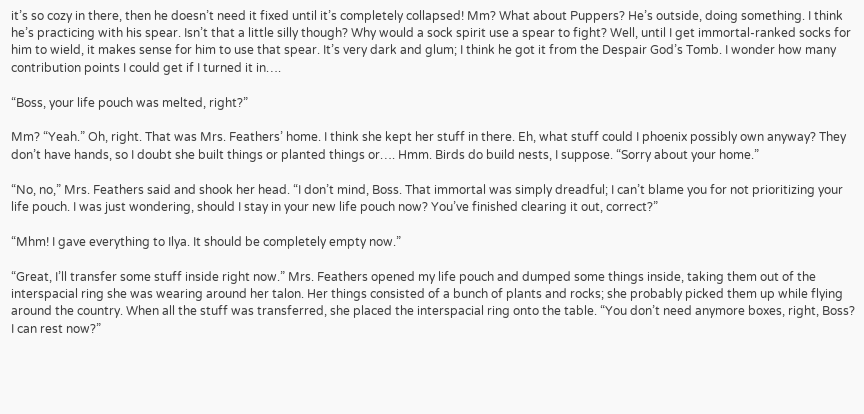it’s so cozy in there, then he doesn’t need it fixed until it’s completely collapsed! Mm? What about Puppers? He’s outside, doing something. I think he’s practicing with his spear. Isn’t that a little silly though? Why would a sock spirit use a spear to fight? Well, until I get immortal-ranked socks for him to wield, it makes sense for him to use that spear. It’s very dark and glum; I think he got it from the Despair God’s Tomb. I wonder how many contribution points I could get if I turned it in….

“Boss, your life pouch was melted, right?”

Mm? “Yeah.” Oh, right. That was Mrs. Feathers’ home. I think she kept her stuff in there. Eh, what stuff could I phoenix possibly own anyway? They don’t have hands, so I doubt she built things or planted things or…. Hmm. Birds do build nests, I suppose. “Sorry about your home.”

“No, no,” Mrs. Feathers said and shook her head. “I don’t mind, Boss. That immortal was simply dreadful; I can’t blame you for not prioritizing your life pouch. I was just wondering, should I stay in your new life pouch now? You’ve finished clearing it out, correct?”

“Mhm! I gave everything to Ilya. It should be completely empty now.”

“Great, I’ll transfer some stuff inside right now.” Mrs. Feathers opened my life pouch and dumped some things inside, taking them out of the interspacial ring she was wearing around her talon. Her things consisted of a bunch of plants and rocks; she probably picked them up while flying around the country. When all the stuff was transferred, she placed the interspacial ring onto the table. “You don’t need anymore boxes, right, Boss? I can rest now?”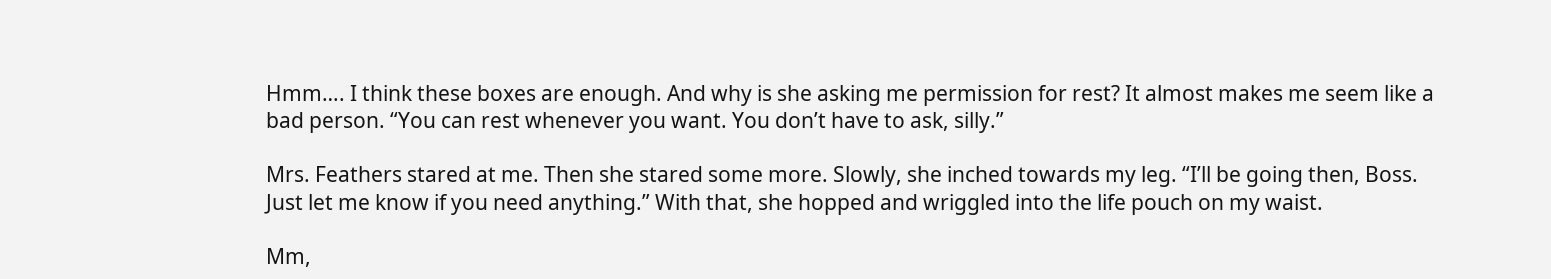Hmm…. I think these boxes are enough. And why is she asking me permission for rest? It almost makes me seem like a bad person. “You can rest whenever you want. You don’t have to ask, silly.”

Mrs. Feathers stared at me. Then she stared some more. Slowly, she inched towards my leg. “I’ll be going then, Boss. Just let me know if you need anything.” With that, she hopped and wriggled into the life pouch on my waist.

Mm,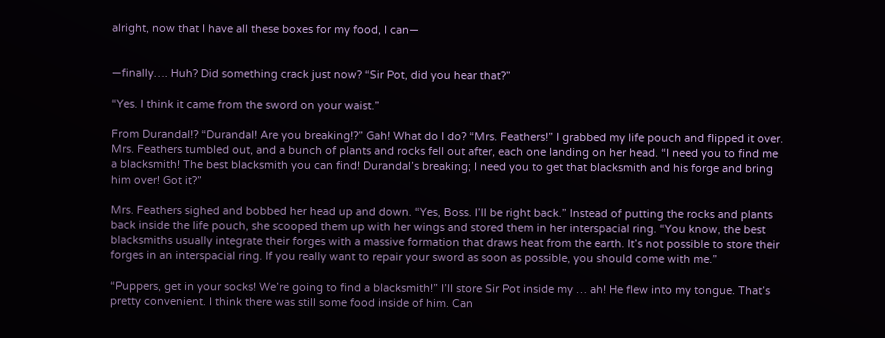alright, now that I have all these boxes for my food, I can—


—finally…. Huh? Did something crack just now? “Sir Pot, did you hear that?”

“Yes. I think it came from the sword on your waist.”

From Durandal!? “Durandal! Are you breaking!?” Gah! What do I do? “Mrs. Feathers!” I grabbed my life pouch and flipped it over. Mrs. Feathers tumbled out, and a bunch of plants and rocks fell out after, each one landing on her head. “I need you to find me a blacksmith! The best blacksmith you can find! Durandal’s breaking; I need you to get that blacksmith and his forge and bring him over! Got it?”

Mrs. Feathers sighed and bobbed her head up and down. “Yes, Boss. I’ll be right back.” Instead of putting the rocks and plants back inside the life pouch, she scooped them up with her wings and stored them in her interspacial ring. “You know, the best blacksmiths usually integrate their forges with a massive formation that draws heat from the earth. It’s not possible to store their forges in an interspacial ring. If you really want to repair your sword as soon as possible, you should come with me.”

“Puppers, get in your socks! We’re going to find a blacksmith!” I’ll store Sir Pot inside my … ah! He flew into my tongue. That’s pretty convenient. I think there was still some food inside of him. Can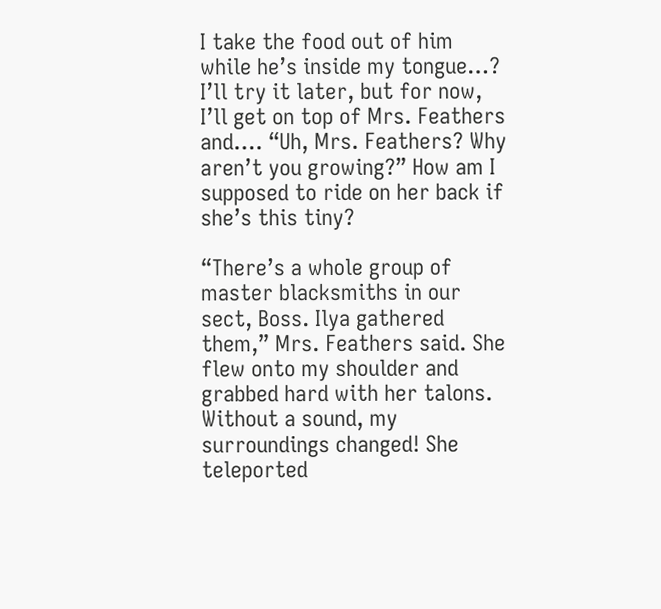I take the food out of him while he’s inside my tongue…? I’ll try it later, but for now, I’ll get on top of Mrs. Feathers and…. “Uh, Mrs. Feathers? Why aren’t you growing?” How am I supposed to ride on her back if she’s this tiny?

“There’s a whole group of master blacksmiths in our sect, Boss. Ilya gathered them,” Mrs. Feathers said. She flew onto my shoulder and grabbed hard with her talons. Without a sound, my surroundings changed! She teleported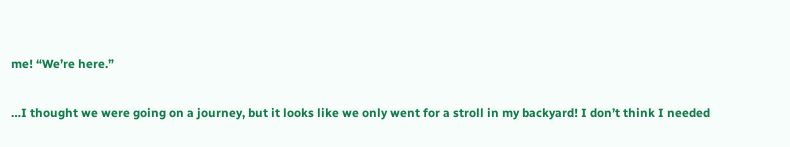me! “We’re here.”

…I thought we were going on a journey, but it looks like we only went for a stroll in my backyard! I don’t think I needed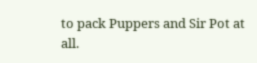to pack Puppers and Sir Pot at all.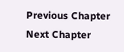Previous Chapter Next Chapter